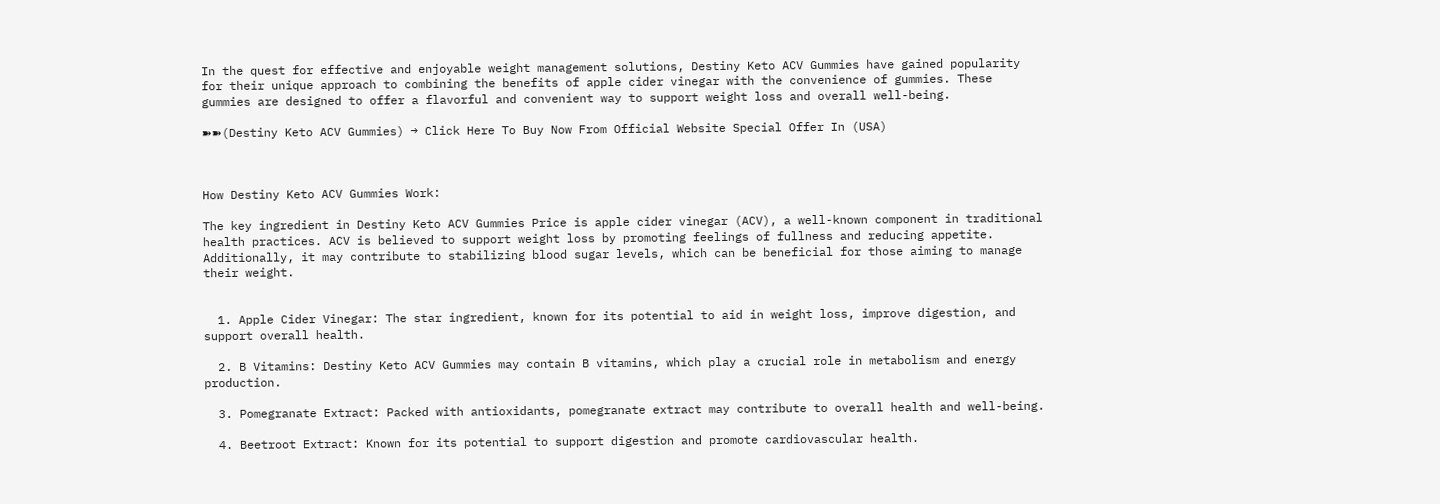In the quest for effective and enjoyable weight management solutions, Destiny Keto ACV Gummies have gained popularity for their unique approach to combining the benefits of apple cider vinegar with the convenience of gummies. These gummies are designed to offer a flavorful and convenient way to support weight loss and overall well-being.

➽➽(Destiny Keto ACV Gummies) → Click Here To Buy Now From Official Website Special Offer In (USA)



How Destiny Keto ACV Gummies Work:

The key ingredient in Destiny Keto ACV Gummies Price is apple cider vinegar (ACV), a well-known component in traditional health practices. ACV is believed to support weight loss by promoting feelings of fullness and reducing appetite. Additionally, it may contribute to stabilizing blood sugar levels, which can be beneficial for those aiming to manage their weight.


  1. Apple Cider Vinegar: The star ingredient, known for its potential to aid in weight loss, improve digestion, and support overall health.

  2. B Vitamins: Destiny Keto ACV Gummies may contain B vitamins, which play a crucial role in metabolism and energy production.

  3. Pomegranate Extract: Packed with antioxidants, pomegranate extract may contribute to overall health and well-being.

  4. Beetroot Extract: Known for its potential to support digestion and promote cardiovascular health.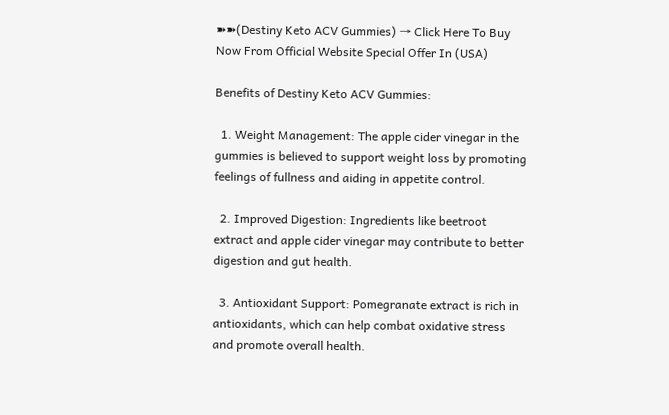➽➽(Destiny Keto ACV Gummies) → Click Here To Buy Now From Official Website Special Offer In (USA)

Benefits of Destiny Keto ACV Gummies:

  1. Weight Management: The apple cider vinegar in the gummies is believed to support weight loss by promoting feelings of fullness and aiding in appetite control.

  2. Improved Digestion: Ingredients like beetroot extract and apple cider vinegar may contribute to better digestion and gut health.

  3. Antioxidant Support: Pomegranate extract is rich in antioxidants, which can help combat oxidative stress and promote overall health.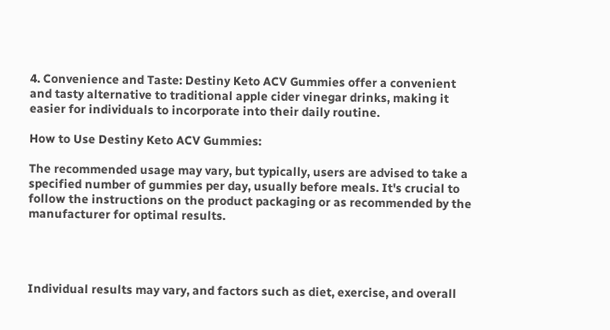4. Convenience and Taste: Destiny Keto ACV Gummies offer a convenient and tasty alternative to traditional apple cider vinegar drinks, making it easier for individuals to incorporate into their daily routine.

How to Use Destiny Keto ACV Gummies:

The recommended usage may vary, but typically, users are advised to take a specified number of gummies per day, usually before meals. It's crucial to follow the instructions on the product packaging or as recommended by the manufacturer for optimal results.




Individual results may vary, and factors such as diet, exercise, and overall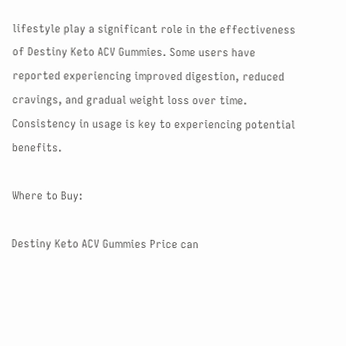lifestyle play a significant role in the effectiveness of Destiny Keto ACV Gummies. Some users have reported experiencing improved digestion, reduced cravings, and gradual weight loss over time. Consistency in usage is key to experiencing potential benefits.

Where to Buy:

Destiny Keto ACV Gummies Price can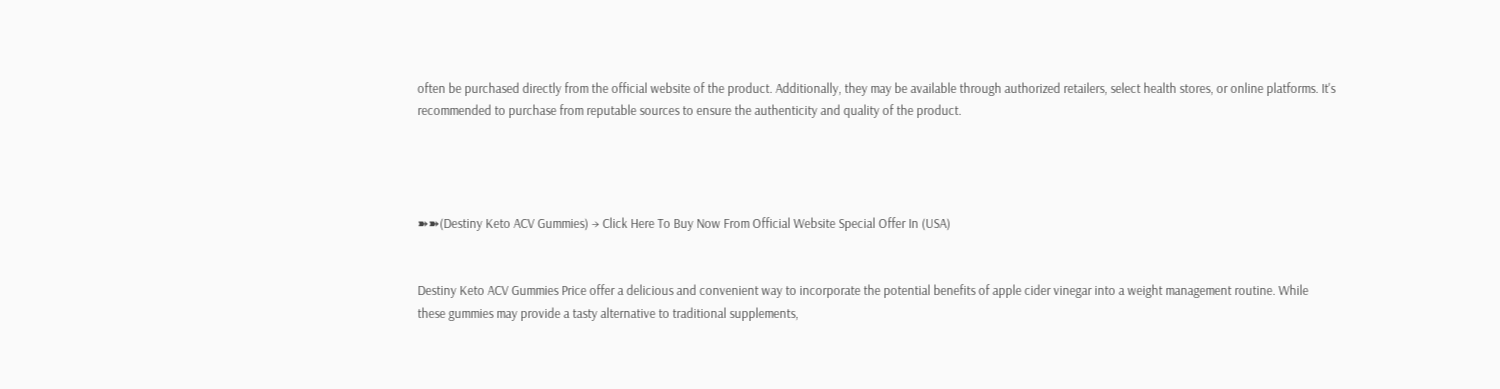often be purchased directly from the official website of the product. Additionally, they may be available through authorized retailers, select health stores, or online platforms. It's recommended to purchase from reputable sources to ensure the authenticity and quality of the product.




➽➽(Destiny Keto ACV Gummies) → Click Here To Buy Now From Official Website Special Offer In (USA)


Destiny Keto ACV Gummies Price offer a delicious and convenient way to incorporate the potential benefits of apple cider vinegar into a weight management routine. While these gummies may provide a tasty alternative to traditional supplements,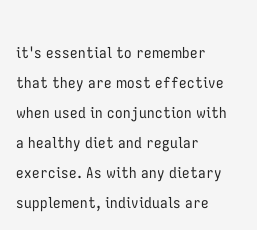it's essential to remember that they are most effective when used in conjunction with a healthy diet and regular exercise. As with any dietary supplement, individuals are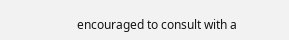encouraged to consult with a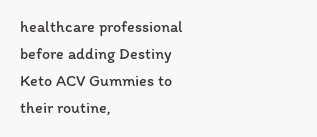healthcare professional before adding Destiny Keto ACV Gummies to their routine,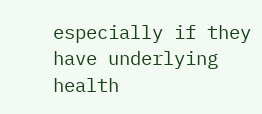especially if they have underlying health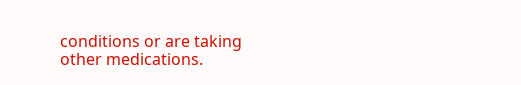conditions or are taking other medications.